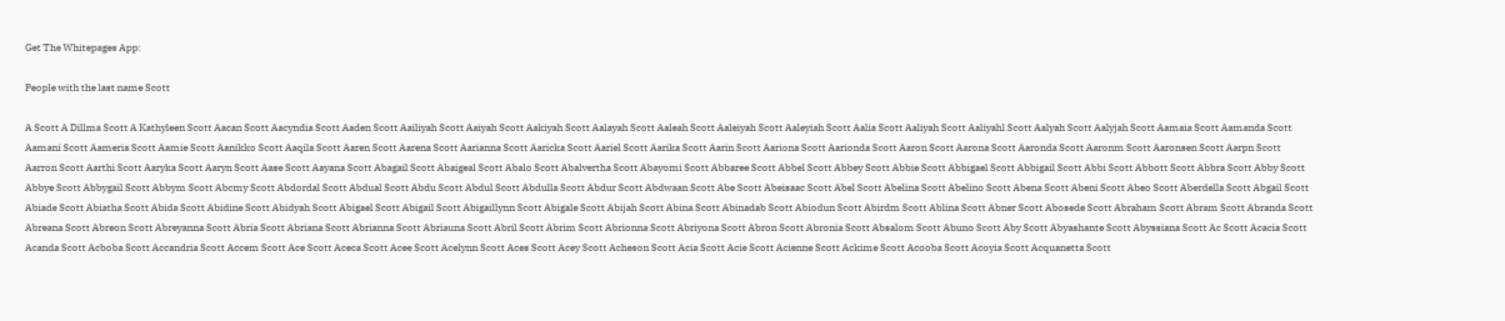Get The Whitepages App:

People with the last name Scott

A Scott A Dillma Scott A Kathyleen Scott Aacan Scott Aacyndia Scott Aaden Scott Aailiyah Scott Aaiyah Scott Aakiyah Scott Aalayah Scott Aaleah Scott Aaleiyah Scott Aaleyiah Scott Aalia Scott Aaliyah Scott Aaliyahl Scott Aalyah Scott Aalyjah Scott Aamaia Scott Aamanda Scott Aamani Scott Aameria Scott Aamie Scott Aanikko Scott Aaqila Scott Aaren Scott Aarena Scott Aarianna Scott Aaricka Scott Aariel Scott Aarika Scott Aarin Scott Aariona Scott Aarionda Scott Aaron Scott Aarona Scott Aaronda Scott Aaronm Scott Aaronsen Scott Aarpn Scott Aarron Scott Aarthi Scott Aaryka Scott Aaryn Scott Aase Scott Aayana Scott Abagail Scott Abaigeal Scott Abalo Scott Abalvertha Scott Abayomi Scott Abbaree Scott Abbel Scott Abbey Scott Abbie Scott Abbigael Scott Abbigail Scott Abbi Scott Abbott Scott Abbra Scott Abby Scott Abbye Scott Abbygail Scott Abbym Scott Abcmy Scott Abdordal Scott Abdual Scott Abdu Scott Abdul Scott Abdulla Scott Abdur Scott Abdwaan Scott Abe Scott Abeisaac Scott Abel Scott Abelina Scott Abelino Scott Abena Scott Abeni Scott Abeo Scott Aberdella Scott Abgail Scott Abiade Scott Abiatha Scott Abida Scott Abidine Scott Abidyah Scott Abigael Scott Abigail Scott Abigaillynn Scott Abigale Scott Abijah Scott Abina Scott Abinadab Scott Abiodun Scott Abirdm Scott Ablina Scott Abner Scott Abosede Scott Abraham Scott Abram Scott Abranda Scott Abreana Scott Abreon Scott Abreyanna Scott Abria Scott Abriana Scott Abrianna Scott Abriauna Scott Abril Scott Abrim Scott Abrionna Scott Abriyona Scott Abron Scott Abronia Scott Absalom Scott Abuno Scott Aby Scott Abyashante Scott Abyssiana Scott Ac Scott Acacia Scott Acanda Scott Acboba Scott Accandria Scott Accem Scott Ace Scott Aceca Scott Acee Scott Acelynn Scott Aces Scott Acey Scott Acheson Scott Acia Scott Acie Scott Acienne Scott Ackime Scott Acooba Scott Acoyia Scott Acquanetta Scott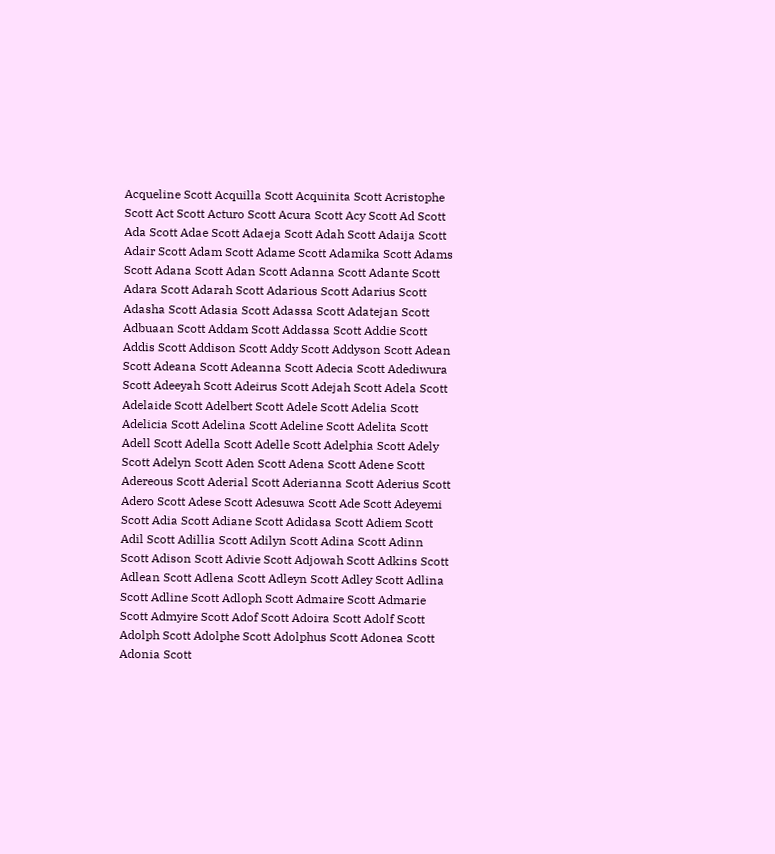Acqueline Scott Acquilla Scott Acquinita Scott Acristophe Scott Act Scott Acturo Scott Acura Scott Acy Scott Ad Scott Ada Scott Adae Scott Adaeja Scott Adah Scott Adaija Scott Adair Scott Adam Scott Adame Scott Adamika Scott Adams Scott Adana Scott Adan Scott Adanna Scott Adante Scott Adara Scott Adarah Scott Adarious Scott Adarius Scott Adasha Scott Adasia Scott Adassa Scott Adatejan Scott Adbuaan Scott Addam Scott Addassa Scott Addie Scott Addis Scott Addison Scott Addy Scott Addyson Scott Adean Scott Adeana Scott Adeanna Scott Adecia Scott Adediwura Scott Adeeyah Scott Adeirus Scott Adejah Scott Adela Scott Adelaide Scott Adelbert Scott Adele Scott Adelia Scott Adelicia Scott Adelina Scott Adeline Scott Adelita Scott Adell Scott Adella Scott Adelle Scott Adelphia Scott Adely Scott Adelyn Scott Aden Scott Adena Scott Adene Scott Adereous Scott Aderial Scott Aderianna Scott Aderius Scott Adero Scott Adese Scott Adesuwa Scott Ade Scott Adeyemi Scott Adia Scott Adiane Scott Adidasa Scott Adiem Scott Adil Scott Adillia Scott Adilyn Scott Adina Scott Adinn Scott Adison Scott Adivie Scott Adjowah Scott Adkins Scott Adlean Scott Adlena Scott Adleyn Scott Adley Scott Adlina Scott Adline Scott Adloph Scott Admaire Scott Admarie Scott Admyire Scott Adof Scott Adoira Scott Adolf Scott Adolph Scott Adolphe Scott Adolphus Scott Adonea Scott Adonia Scott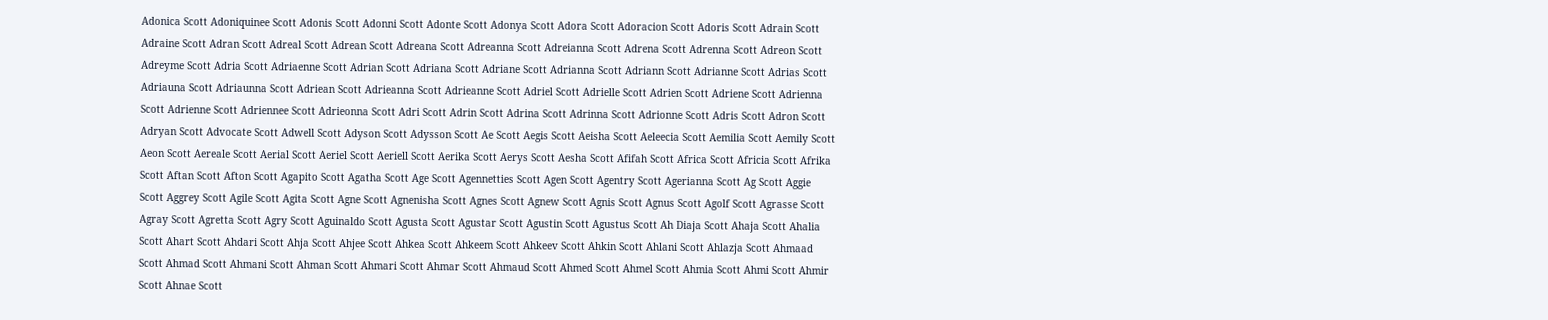Adonica Scott Adoniquinee Scott Adonis Scott Adonni Scott Adonte Scott Adonya Scott Adora Scott Adoracion Scott Adoris Scott Adrain Scott Adraine Scott Adran Scott Adreal Scott Adrean Scott Adreana Scott Adreanna Scott Adreianna Scott Adrena Scott Adrenna Scott Adreon Scott Adreyme Scott Adria Scott Adriaenne Scott Adrian Scott Adriana Scott Adriane Scott Adrianna Scott Adriann Scott Adrianne Scott Adrias Scott Adriauna Scott Adriaunna Scott Adriean Scott Adrieanna Scott Adrieanne Scott Adriel Scott Adrielle Scott Adrien Scott Adriene Scott Adrienna Scott Adrienne Scott Adriennee Scott Adrieonna Scott Adri Scott Adrin Scott Adrina Scott Adrinna Scott Adrionne Scott Adris Scott Adron Scott Adryan Scott Advocate Scott Adwell Scott Adyson Scott Adysson Scott Ae Scott Aegis Scott Aeisha Scott Aeleecia Scott Aemilia Scott Aemily Scott Aeon Scott Aereale Scott Aerial Scott Aeriel Scott Aeriell Scott Aerika Scott Aerys Scott Aesha Scott Afifah Scott Africa Scott Africia Scott Afrika Scott Aftan Scott Afton Scott Agapito Scott Agatha Scott Age Scott Agennetties Scott Agen Scott Agentry Scott Agerianna Scott Ag Scott Aggie Scott Aggrey Scott Agile Scott Agita Scott Agne Scott Agnenisha Scott Agnes Scott Agnew Scott Agnis Scott Agnus Scott Agolf Scott Agrasse Scott Agray Scott Agretta Scott Agry Scott Aguinaldo Scott Agusta Scott Agustar Scott Agustin Scott Agustus Scott Ah Diaja Scott Ahaja Scott Ahalia Scott Ahart Scott Ahdari Scott Ahja Scott Ahjee Scott Ahkea Scott Ahkeem Scott Ahkeev Scott Ahkin Scott Ahlani Scott Ahlazja Scott Ahmaad Scott Ahmad Scott Ahmani Scott Ahman Scott Ahmari Scott Ahmar Scott Ahmaud Scott Ahmed Scott Ahmel Scott Ahmia Scott Ahmi Scott Ahmir Scott Ahnae Scott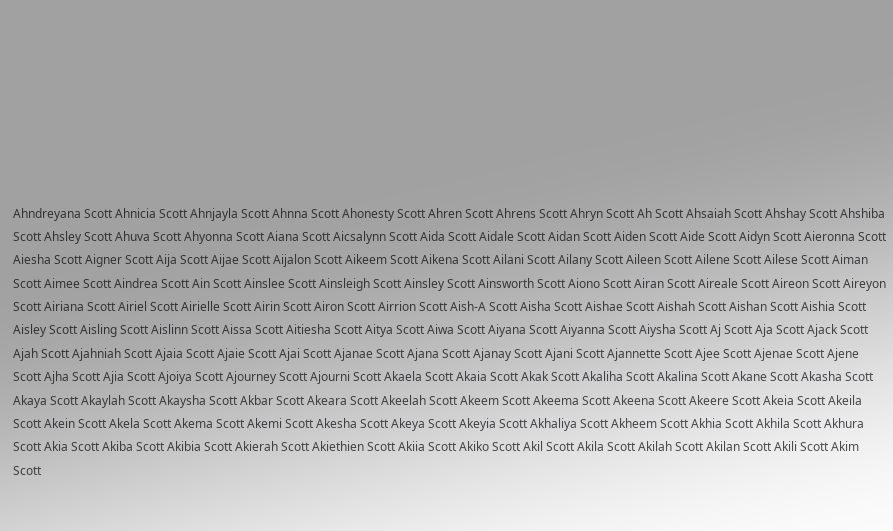Ahndreyana Scott Ahnicia Scott Ahnjayla Scott Ahnna Scott Ahonesty Scott Ahren Scott Ahrens Scott Ahryn Scott Ah Scott Ahsaiah Scott Ahshay Scott Ahshiba Scott Ahsley Scott Ahuva Scott Ahyonna Scott Aiana Scott Aicsalynn Scott Aida Scott Aidale Scott Aidan Scott Aiden Scott Aide Scott Aidyn Scott Aieronna Scott Aiesha Scott Aigner Scott Aija Scott Aijae Scott Aijalon Scott Aikeem Scott Aikena Scott Ailani Scott Ailany Scott Aileen Scott Ailene Scott Ailese Scott Aiman Scott Aimee Scott Aindrea Scott Ain Scott Ainslee Scott Ainsleigh Scott Ainsley Scott Ainsworth Scott Aiono Scott Airan Scott Aireale Scott Aireon Scott Aireyon Scott Airiana Scott Airiel Scott Airielle Scott Airin Scott Airon Scott Airrion Scott Aish-A Scott Aisha Scott Aishae Scott Aishah Scott Aishan Scott Aishia Scott Aisley Scott Aisling Scott Aislinn Scott Aissa Scott Aitiesha Scott Aitya Scott Aiwa Scott Aiyana Scott Aiyanna Scott Aiysha Scott Aj Scott Aja Scott Ajack Scott Ajah Scott Ajahniah Scott Ajaia Scott Ajaie Scott Ajai Scott Ajanae Scott Ajana Scott Ajanay Scott Ajani Scott Ajannette Scott Ajee Scott Ajenae Scott Ajene Scott Ajha Scott Ajia Scott Ajoiya Scott Ajourney Scott Ajourni Scott Akaela Scott Akaia Scott Akak Scott Akaliha Scott Akalina Scott Akane Scott Akasha Scott Akaya Scott Akaylah Scott Akaysha Scott Akbar Scott Akeara Scott Akeelah Scott Akeem Scott Akeema Scott Akeena Scott Akeere Scott Akeia Scott Akeila Scott Akein Scott Akela Scott Akema Scott Akemi Scott Akesha Scott Akeya Scott Akeyia Scott Akhaliya Scott Akheem Scott Akhia Scott Akhila Scott Akhura Scott Akia Scott Akiba Scott Akibia Scott Akierah Scott Akiethien Scott Akiia Scott Akiko Scott Akil Scott Akila Scott Akilah Scott Akilan Scott Akili Scott Akim Scott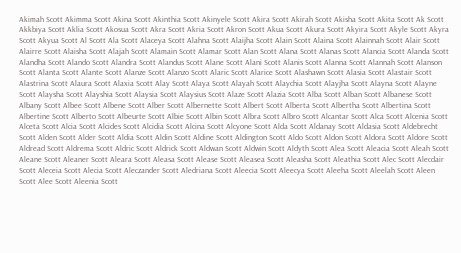Akimah Scott Akimma Scott Akina Scott Akinthia Scott Akinyele Scott Akira Scott Akirah Scott Akisha Scott Akita Scott Ak Scott Akkbiya Scott Aklia Scott Akosua Scott Akra Scott Akria Scott Akron Scott Akua Scott Akura Scott Akyira Scott Akyle Scott Akyra Scott Akyua Scott Al Scott Ala Scott Alaceya Scott Alahna Scott Alaijha Scott Alain Scott Alaina Scott Alainnah Scott Alair Scott Alairre Scott Alaisha Scott Alajah Scott Alamain Scott Alamar Scott Alan Scott Alana Scott Alanas Scott Alancia Scott Alanda Scott Alandha Scott Alando Scott Alandra Scott Alandus Scott Alane Scott Alani Scott Alanis Scott Alanna Scott Alannah Scott Alanson Scott Alanta Scott Alante Scott Alanze Scott Alanzo Scott Alaric Scott Alarice Scott Alashawn Scott Alasia Scott Alastair Scott Alastrina Scott Alaura Scott Alaxia Scott Alay Scott Alaya Scott Alayah Scott Alaychia Scott Alayjha Scott Alayna Scott Alayne Scott Alaysha Scott Alayshia Scott Alaysia Scott Alaysius Scott Alaze Scott Alazia Scott Alba Scott Alban Scott Albanese Scott Albany Scott Albee Scott Albene Scott Alber Scott Albernette Scott Albert Scott Alberta Scott Albertha Scott Albertina Scott Albertine Scott Alberto Scott Albeurte Scott Albie Scott Albin Scott Albra Scott Albro Scott Alcantar Scott Alca Scott Alcenia Scott Alceta Scott Alcia Scott Alcides Scott Alcidia Scott Alcina Scott Alcyone Scott Alda Scott Aldanay Scott Aldasia Scott Aldebrecht Scott Alden Scott Alder Scott Aldia Scott Aldin Scott Aldine Scott Aldington Scott Aldo Scott Aldon Scott Aldora Scott Aldore Scott Aldread Scott Aldrema Scott Aldric Scott Aldrick Scott Aldwan Scott Aldwin Scott Aldyth Scott Alea Scott Aleacia Scott Aleah Scott Aleane Scott Aleaner Scott Aleara Scott Aleasa Scott Alease Scott Aleasea Scott Aleasha Scott Aleathia Scott Alec Scott Alecdair Scott Aleceia Scott Alecia Scott Aleczander Scott Aledriana Scott Aleecia Scott Aleecya Scott Aleeha Scott Aleelah Scott Aleen Scott Alee Scott Aleenia Scott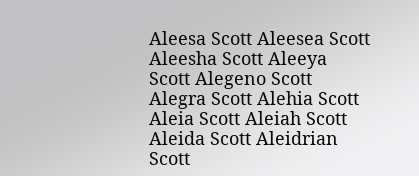Aleesa Scott Aleesea Scott Aleesha Scott Aleeya Scott Alegeno Scott Alegra Scott Alehia Scott Aleia Scott Aleiah Scott Aleida Scott Aleidrian Scott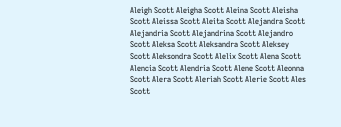Aleigh Scott Aleigha Scott Aleina Scott Aleisha Scott Aleissa Scott Aleita Scott Alejandra Scott Alejandria Scott Alejandrina Scott Alejandro Scott Aleksa Scott Aleksandra Scott Aleksey Scott Aleksondra Scott Alelix Scott Alena Scott Alencia Scott Alendria Scott Alene Scott Aleonna Scott Alera Scott Aleriah Scott Alerie Scott Ales Scott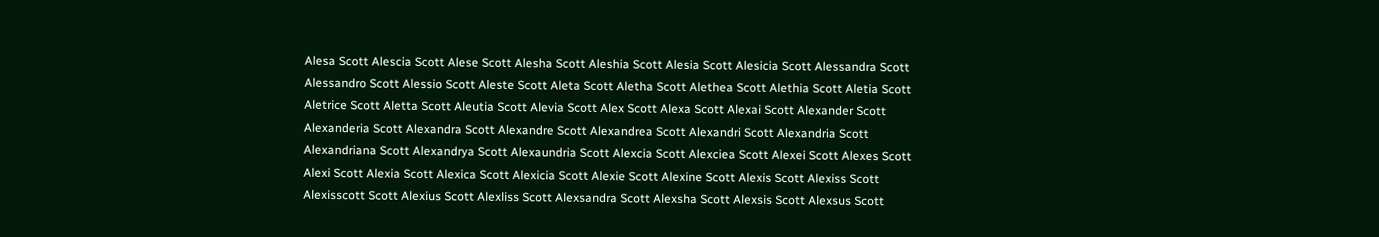Alesa Scott Alescia Scott Alese Scott Alesha Scott Aleshia Scott Alesia Scott Alesicia Scott Alessandra Scott Alessandro Scott Alessio Scott Aleste Scott Aleta Scott Aletha Scott Alethea Scott Alethia Scott Aletia Scott Aletrice Scott Aletta Scott Aleutia Scott Alevia Scott Alex Scott Alexa Scott Alexai Scott Alexander Scott Alexanderia Scott Alexandra Scott Alexandre Scott Alexandrea Scott Alexandri Scott Alexandria Scott Alexandriana Scott Alexandrya Scott Alexaundria Scott Alexcia Scott Alexciea Scott Alexei Scott Alexes Scott Alexi Scott Alexia Scott Alexica Scott Alexicia Scott Alexie Scott Alexine Scott Alexis Scott Alexiss Scott Alexisscott Scott Alexius Scott Alexliss Scott Alexsandra Scott Alexsha Scott Alexsis Scott Alexsus Scott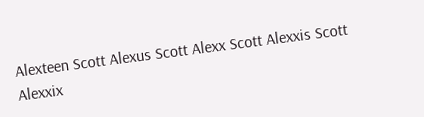Alexteen Scott Alexus Scott Alexx Scott Alexxis Scott Alexxix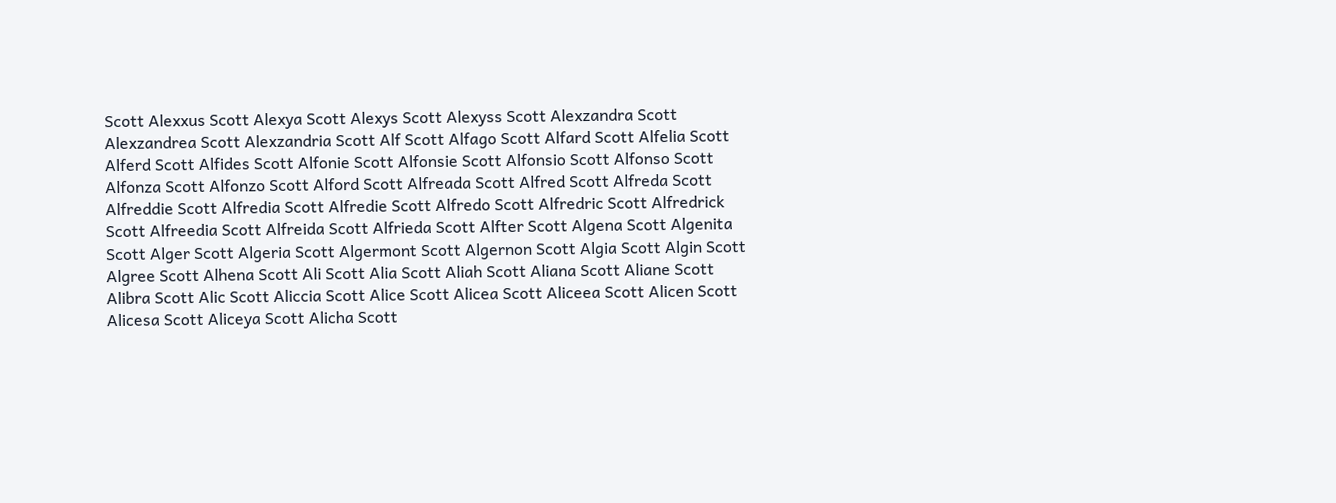Scott Alexxus Scott Alexya Scott Alexys Scott Alexyss Scott Alexzandra Scott Alexzandrea Scott Alexzandria Scott Alf Scott Alfago Scott Alfard Scott Alfelia Scott Alferd Scott Alfides Scott Alfonie Scott Alfonsie Scott Alfonsio Scott Alfonso Scott Alfonza Scott Alfonzo Scott Alford Scott Alfreada Scott Alfred Scott Alfreda Scott Alfreddie Scott Alfredia Scott Alfredie Scott Alfredo Scott Alfredric Scott Alfredrick Scott Alfreedia Scott Alfreida Scott Alfrieda Scott Alfter Scott Algena Scott Algenita Scott Alger Scott Algeria Scott Algermont Scott Algernon Scott Algia Scott Algin Scott Algree Scott Alhena Scott Ali Scott Alia Scott Aliah Scott Aliana Scott Aliane Scott Alibra Scott Alic Scott Aliccia Scott Alice Scott Alicea Scott Aliceea Scott Alicen Scott Alicesa Scott Aliceya Scott Alicha Scott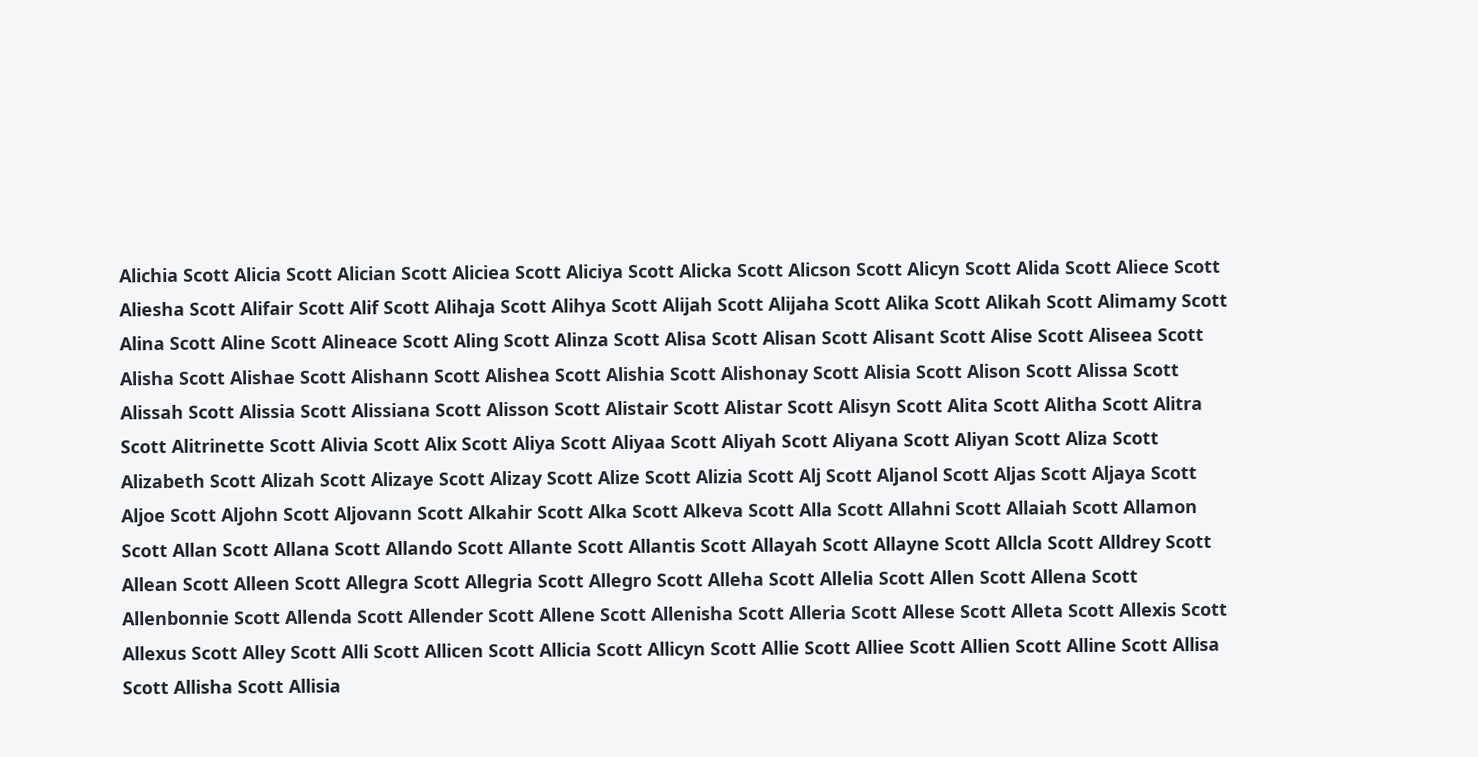Alichia Scott Alicia Scott Alician Scott Aliciea Scott Aliciya Scott Alicka Scott Alicson Scott Alicyn Scott Alida Scott Aliece Scott Aliesha Scott Alifair Scott Alif Scott Alihaja Scott Alihya Scott Alijah Scott Alijaha Scott Alika Scott Alikah Scott Alimamy Scott Alina Scott Aline Scott Alineace Scott Aling Scott Alinza Scott Alisa Scott Alisan Scott Alisant Scott Alise Scott Aliseea Scott Alisha Scott Alishae Scott Alishann Scott Alishea Scott Alishia Scott Alishonay Scott Alisia Scott Alison Scott Alissa Scott Alissah Scott Alissia Scott Alissiana Scott Alisson Scott Alistair Scott Alistar Scott Alisyn Scott Alita Scott Alitha Scott Alitra Scott Alitrinette Scott Alivia Scott Alix Scott Aliya Scott Aliyaa Scott Aliyah Scott Aliyana Scott Aliyan Scott Aliza Scott Alizabeth Scott Alizah Scott Alizaye Scott Alizay Scott Alize Scott Alizia Scott Alj Scott Aljanol Scott Aljas Scott Aljaya Scott Aljoe Scott Aljohn Scott Aljovann Scott Alkahir Scott Alka Scott Alkeva Scott Alla Scott Allahni Scott Allaiah Scott Allamon Scott Allan Scott Allana Scott Allando Scott Allante Scott Allantis Scott Allayah Scott Allayne Scott Allcla Scott Alldrey Scott Allean Scott Alleen Scott Allegra Scott Allegria Scott Allegro Scott Alleha Scott Allelia Scott Allen Scott Allena Scott Allenbonnie Scott Allenda Scott Allender Scott Allene Scott Allenisha Scott Alleria Scott Allese Scott Alleta Scott Allexis Scott Allexus Scott Alley Scott Alli Scott Allicen Scott Allicia Scott Allicyn Scott Allie Scott Alliee Scott Allien Scott Alline Scott Allisa Scott Allisha Scott Allisia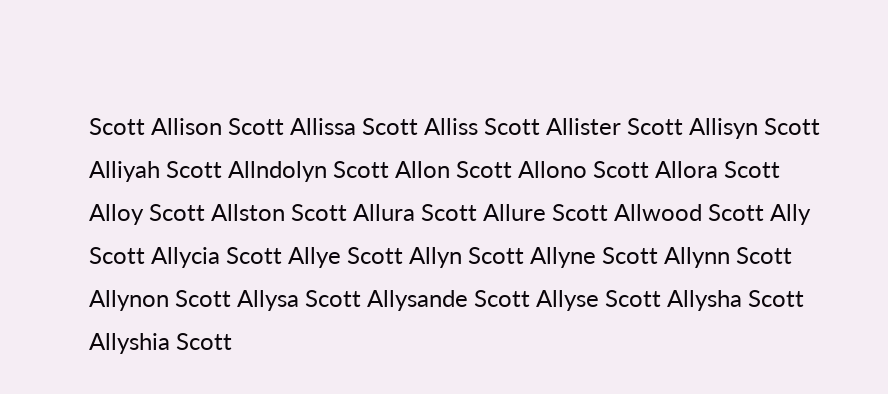Scott Allison Scott Allissa Scott Alliss Scott Allister Scott Allisyn Scott Alliyah Scott Allndolyn Scott Allon Scott Allono Scott Allora Scott Alloy Scott Allston Scott Allura Scott Allure Scott Allwood Scott Ally Scott Allycia Scott Allye Scott Allyn Scott Allyne Scott Allynn Scott Allynon Scott Allysa Scott Allysande Scott Allyse Scott Allysha Scott Allyshia Scott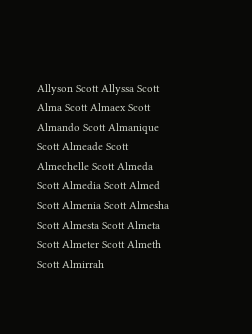Allyson Scott Allyssa Scott Alma Scott Almaex Scott Almando Scott Almanique Scott Almeade Scott Almechelle Scott Almeda Scott Almedia Scott Almed Scott Almenia Scott Almesha Scott Almesta Scott Almeta Scott Almeter Scott Almeth Scott Almirrah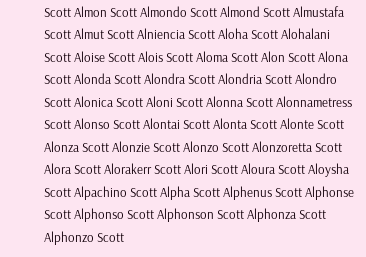Scott Almon Scott Almondo Scott Almond Scott Almustafa Scott Almut Scott Alniencia Scott Aloha Scott Alohalani Scott Aloise Scott Alois Scott Aloma Scott Alon Scott Alona Scott Alonda Scott Alondra Scott Alondria Scott Alondro Scott Alonica Scott Aloni Scott Alonna Scott Alonnametress Scott Alonso Scott Alontai Scott Alonta Scott Alonte Scott Alonza Scott Alonzie Scott Alonzo Scott Alonzoretta Scott Alora Scott Alorakerr Scott Alori Scott Aloura Scott Aloysha Scott Alpachino Scott Alpha Scott Alphenus Scott Alphonse Scott Alphonso Scott Alphonson Scott Alphonza Scott Alphonzo Scott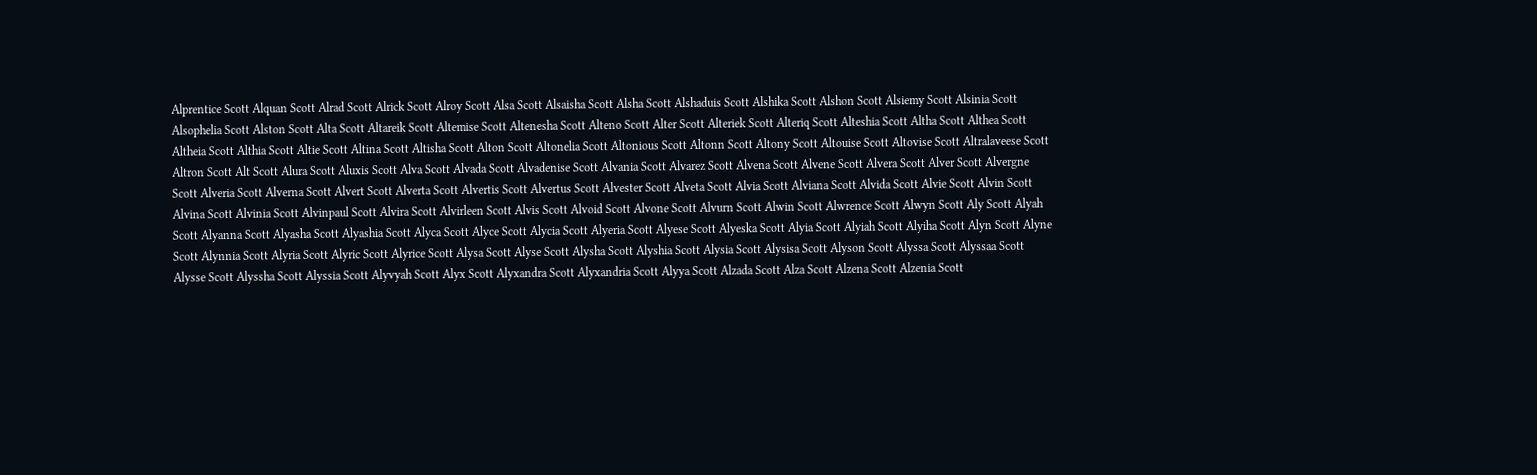Alprentice Scott Alquan Scott Alrad Scott Alrick Scott Alroy Scott Alsa Scott Alsaisha Scott Alsha Scott Alshaduis Scott Alshika Scott Alshon Scott Alsiemy Scott Alsinia Scott Alsophelia Scott Alston Scott Alta Scott Altareik Scott Altemise Scott Altenesha Scott Alteno Scott Alter Scott Alteriek Scott Alteriq Scott Alteshia Scott Altha Scott Althea Scott Altheia Scott Althia Scott Altie Scott Altina Scott Altisha Scott Alton Scott Altonelia Scott Altonious Scott Altonn Scott Altony Scott Altouise Scott Altovise Scott Altralaveese Scott Altron Scott Alt Scott Alura Scott Aluxis Scott Alva Scott Alvada Scott Alvadenise Scott Alvania Scott Alvarez Scott Alvena Scott Alvene Scott Alvera Scott Alver Scott Alvergne Scott Alveria Scott Alverna Scott Alvert Scott Alverta Scott Alvertis Scott Alvertus Scott Alvester Scott Alveta Scott Alvia Scott Alviana Scott Alvida Scott Alvie Scott Alvin Scott Alvina Scott Alvinia Scott Alvinpaul Scott Alvira Scott Alvirleen Scott Alvis Scott Alvoid Scott Alvone Scott Alvurn Scott Alwin Scott Alwrence Scott Alwyn Scott Aly Scott Alyah Scott Alyanna Scott Alyasha Scott Alyashia Scott Alyca Scott Alyce Scott Alycia Scott Alyeria Scott Alyese Scott Alyeska Scott Alyia Scott Alyiah Scott Alyiha Scott Alyn Scott Alyne Scott Alynnia Scott Alyria Scott Alyric Scott Alyrice Scott Alysa Scott Alyse Scott Alysha Scott Alyshia Scott Alysia Scott Alysisa Scott Alyson Scott Alyssa Scott Alyssaa Scott Alysse Scott Alyssha Scott Alyssia Scott Alyvyah Scott Alyx Scott Alyxandra Scott Alyxandria Scott Alyya Scott Alzada Scott Alza Scott Alzena Scott Alzenia Scott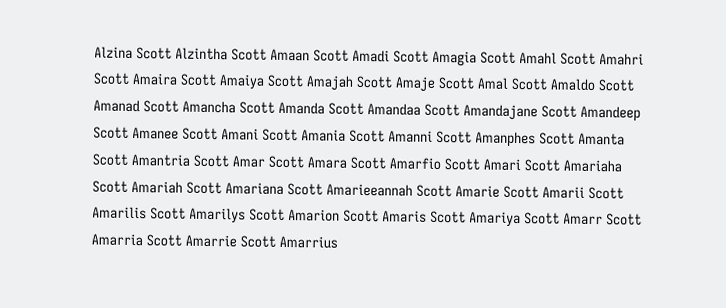Alzina Scott Alzintha Scott Amaan Scott Amadi Scott Amagia Scott Amahl Scott Amahri Scott Amaira Scott Amaiya Scott Amajah Scott Amaje Scott Amal Scott Amaldo Scott Amanad Scott Amancha Scott Amanda Scott Amandaa Scott Amandajane Scott Amandeep Scott Amanee Scott Amani Scott Amania Scott Amanni Scott Amanphes Scott Amanta Scott Amantria Scott Amar Scott Amara Scott Amarfio Scott Amari Scott Amariaha Scott Amariah Scott Amariana Scott Amarieeannah Scott Amarie Scott Amarii Scott Amarilis Scott Amarilys Scott Amarion Scott Amaris Scott Amariya Scott Amarr Scott Amarria Scott Amarrie Scott Amarrius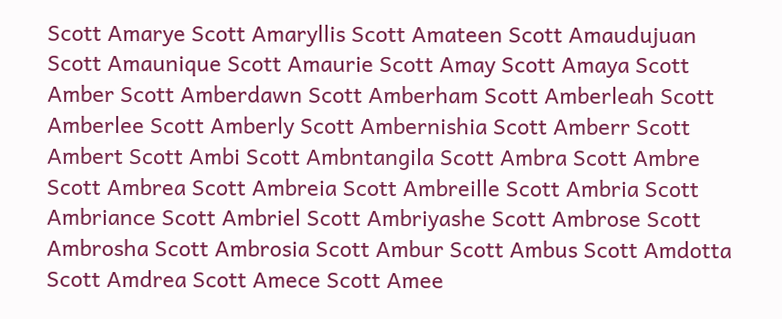Scott Amarye Scott Amaryllis Scott Amateen Scott Amaudujuan Scott Amaunique Scott Amaurie Scott Amay Scott Amaya Scott Amber Scott Amberdawn Scott Amberham Scott Amberleah Scott Amberlee Scott Amberly Scott Ambernishia Scott Amberr Scott Ambert Scott Ambi Scott Ambntangila Scott Ambra Scott Ambre Scott Ambrea Scott Ambreia Scott Ambreille Scott Ambria Scott Ambriance Scott Ambriel Scott Ambriyashe Scott Ambrose Scott Ambrosha Scott Ambrosia Scott Ambur Scott Ambus Scott Amdotta Scott Amdrea Scott Amece Scott Amee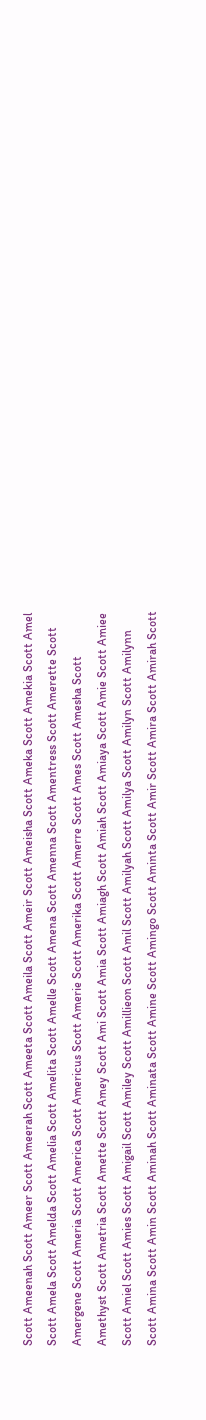Scott Ameenah Scott Ameer Scott Ameerah Scott Ameeta Scott Ameila Scott Ameir Scott Ameisha Scott Ameka Scott Amekia Scott Amel Scott Amela Scott Amelda Scott Amelia Scott Amelita Scott Amelle Scott Amena Scott Amenna Scott Amentress Scott Amerette Scott Amergene Scott Ameria Scott America Scott Americus Scott Amerie Scott Amerika Scott Amerre Scott Ames Scott Amesha Scott Amethyst Scott Ametria Scott Amette Scott Amey Scott Ami Scott Amia Scott Amiagh Scott Amiah Scott Amiaya Scott Amie Scott Amiee Scott Amiel Scott Amies Scott Amigail Scott Amiley Scott Amillieon Scott Amil Scott Amilyah Scott Amilya Scott Amilyn Scott Amilynn Scott Amina Scott Amin Scott Aminah Scott Aminata Scott Amine Scott Amingo Scott Aminta Scott Amir Scott Amira Scott Amirah Scott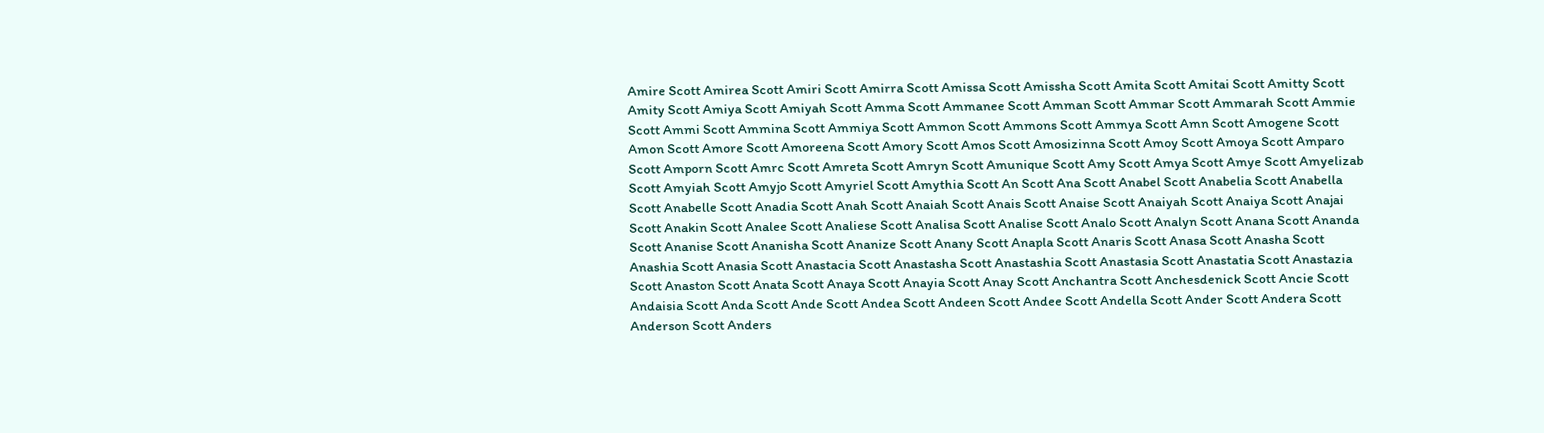Amire Scott Amirea Scott Amiri Scott Amirra Scott Amissa Scott Amissha Scott Amita Scott Amitai Scott Amitty Scott Amity Scott Amiya Scott Amiyah Scott Amma Scott Ammanee Scott Amman Scott Ammar Scott Ammarah Scott Ammie Scott Ammi Scott Ammina Scott Ammiya Scott Ammon Scott Ammons Scott Ammya Scott Amn Scott Amogene Scott Amon Scott Amore Scott Amoreena Scott Amory Scott Amos Scott Amosizinna Scott Amoy Scott Amoya Scott Amparo Scott Amporn Scott Amrc Scott Amreta Scott Amryn Scott Amunique Scott Amy Scott Amya Scott Amye Scott Amyelizab Scott Amyiah Scott Amyjo Scott Amyriel Scott Amythia Scott An Scott Ana Scott Anabel Scott Anabelia Scott Anabella Scott Anabelle Scott Anadia Scott Anah Scott Anaiah Scott Anais Scott Anaise Scott Anaiyah Scott Anaiya Scott Anajai Scott Anakin Scott Analee Scott Analiese Scott Analisa Scott Analise Scott Analo Scott Analyn Scott Anana Scott Ananda Scott Ananise Scott Ananisha Scott Ananize Scott Anany Scott Anapla Scott Anaris Scott Anasa Scott Anasha Scott Anashia Scott Anasia Scott Anastacia Scott Anastasha Scott Anastashia Scott Anastasia Scott Anastatia Scott Anastazia Scott Anaston Scott Anata Scott Anaya Scott Anayia Scott Anay Scott Anchantra Scott Anchesdenick Scott Ancie Scott Andaisia Scott Anda Scott Ande Scott Andea Scott Andeen Scott Andee Scott Andella Scott Ander Scott Andera Scott Anderson Scott Anders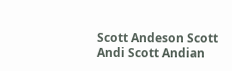Scott Andeson Scott Andi Scott Andian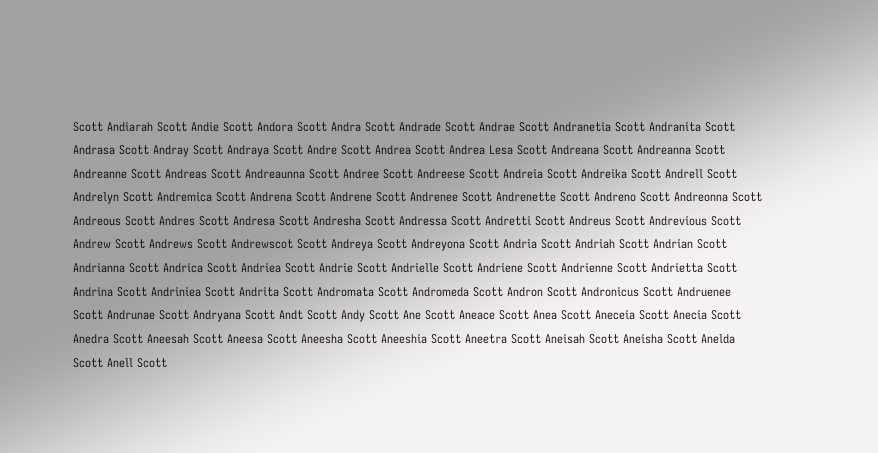Scott Andiarah Scott Andie Scott Andora Scott Andra Scott Andrade Scott Andrae Scott Andranetia Scott Andranita Scott Andrasa Scott Andray Scott Andraya Scott Andre Scott Andrea Scott Andrea Lesa Scott Andreana Scott Andreanna Scott Andreanne Scott Andreas Scott Andreaunna Scott Andree Scott Andreese Scott Andreia Scott Andreika Scott Andrell Scott Andrelyn Scott Andremica Scott Andrena Scott Andrene Scott Andrenee Scott Andrenette Scott Andreno Scott Andreonna Scott Andreous Scott Andres Scott Andresa Scott Andresha Scott Andressa Scott Andretti Scott Andreus Scott Andrevious Scott Andrew Scott Andrews Scott Andrewscot Scott Andreya Scott Andreyona Scott Andria Scott Andriah Scott Andrian Scott Andrianna Scott Andrica Scott Andriea Scott Andrie Scott Andrielle Scott Andriene Scott Andrienne Scott Andrietta Scott Andrina Scott Andriniea Scott Andrita Scott Andromata Scott Andromeda Scott Andron Scott Andronicus Scott Andruenee Scott Andrunae Scott Andryana Scott Andt Scott Andy Scott Ane Scott Aneace Scott Anea Scott Aneceia Scott Anecia Scott Anedra Scott Aneesah Scott Aneesa Scott Aneesha Scott Aneeshia Scott Aneetra Scott Aneisah Scott Aneisha Scott Anelda Scott Anell Scott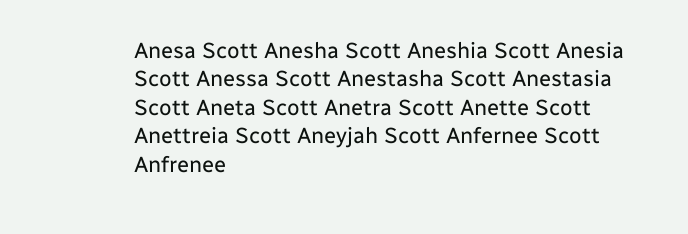Anesa Scott Anesha Scott Aneshia Scott Anesia Scott Anessa Scott Anestasha Scott Anestasia Scott Aneta Scott Anetra Scott Anette Scott Anettreia Scott Aneyjah Scott Anfernee Scott Anfrenee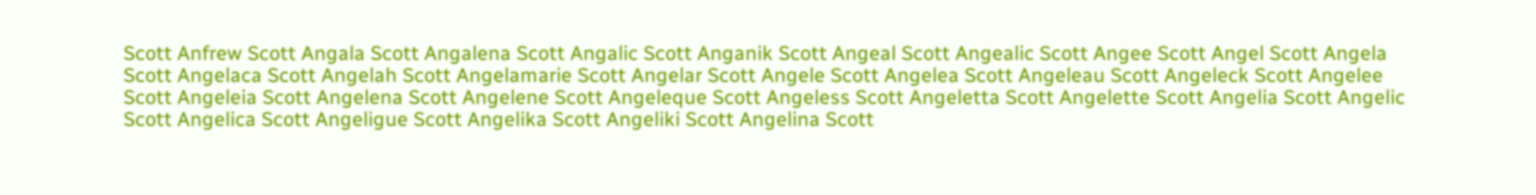Scott Anfrew Scott Angala Scott Angalena Scott Angalic Scott Anganik Scott Angeal Scott Angealic Scott Angee Scott Angel Scott Angela Scott Angelaca Scott Angelah Scott Angelamarie Scott Angelar Scott Angele Scott Angelea Scott Angeleau Scott Angeleck Scott Angelee Scott Angeleia Scott Angelena Scott Angelene Scott Angeleque Scott Angeless Scott Angeletta Scott Angelette Scott Angelia Scott Angelic Scott Angelica Scott Angeligue Scott Angelika Scott Angeliki Scott Angelina Scott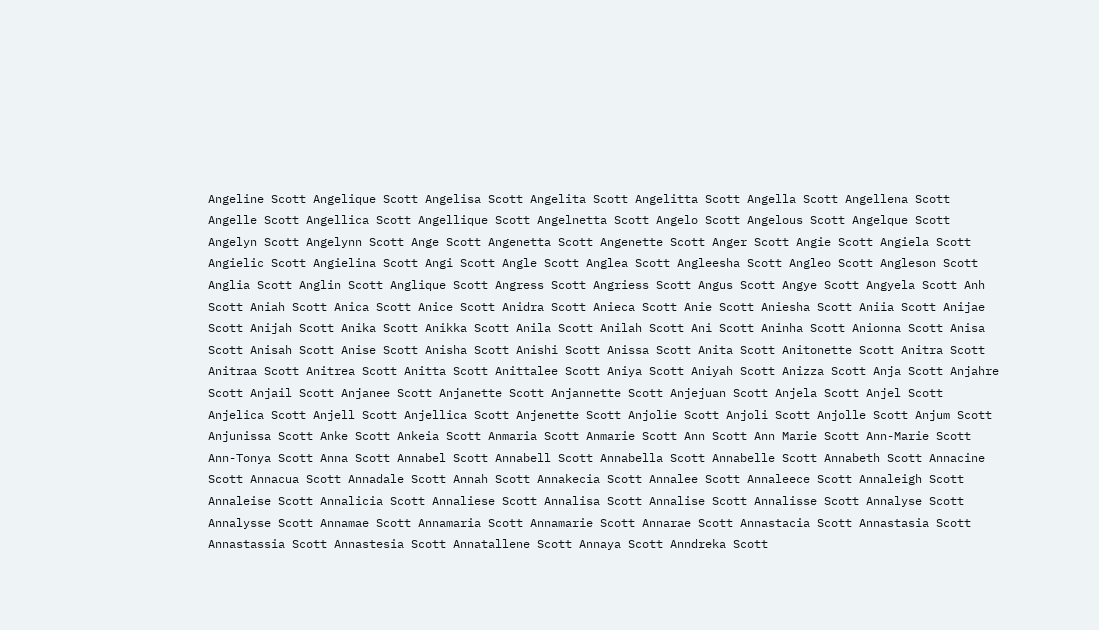Angeline Scott Angelique Scott Angelisa Scott Angelita Scott Angelitta Scott Angella Scott Angellena Scott Angelle Scott Angellica Scott Angellique Scott Angelnetta Scott Angelo Scott Angelous Scott Angelque Scott Angelyn Scott Angelynn Scott Ange Scott Angenetta Scott Angenette Scott Anger Scott Angie Scott Angiela Scott Angielic Scott Angielina Scott Angi Scott Angle Scott Anglea Scott Angleesha Scott Angleo Scott Angleson Scott Anglia Scott Anglin Scott Anglique Scott Angress Scott Angriess Scott Angus Scott Angye Scott Angyela Scott Anh Scott Aniah Scott Anica Scott Anice Scott Anidra Scott Anieca Scott Anie Scott Aniesha Scott Aniia Scott Anijae Scott Anijah Scott Anika Scott Anikka Scott Anila Scott Anilah Scott Ani Scott Aninha Scott Anionna Scott Anisa Scott Anisah Scott Anise Scott Anisha Scott Anishi Scott Anissa Scott Anita Scott Anitonette Scott Anitra Scott Anitraa Scott Anitrea Scott Anitta Scott Anittalee Scott Aniya Scott Aniyah Scott Anizza Scott Anja Scott Anjahre Scott Anjail Scott Anjanee Scott Anjanette Scott Anjannette Scott Anjejuan Scott Anjela Scott Anjel Scott Anjelica Scott Anjell Scott Anjellica Scott Anjenette Scott Anjolie Scott Anjoli Scott Anjolle Scott Anjum Scott Anjunissa Scott Anke Scott Ankeia Scott Anmaria Scott Anmarie Scott Ann Scott Ann Marie Scott Ann-Marie Scott Ann-Tonya Scott Anna Scott Annabel Scott Annabell Scott Annabella Scott Annabelle Scott Annabeth Scott Annacine Scott Annacua Scott Annadale Scott Annah Scott Annakecia Scott Annalee Scott Annaleece Scott Annaleigh Scott Annaleise Scott Annalicia Scott Annaliese Scott Annalisa Scott Annalise Scott Annalisse Scott Annalyse Scott Annalysse Scott Annamae Scott Annamaria Scott Annamarie Scott Annarae Scott Annastacia Scott Annastasia Scott Annastassia Scott Annastesia Scott Annatallene Scott Annaya Scott Anndreka Scott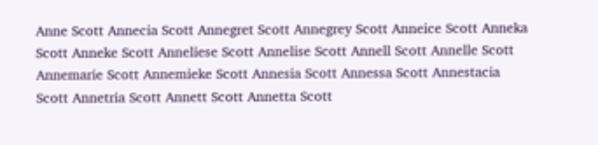Anne Scott Annecia Scott Annegret Scott Annegrey Scott Anneice Scott Anneka Scott Anneke Scott Anneliese Scott Annelise Scott Annell Scott Annelle Scott Annemarie Scott Annemieke Scott Annesia Scott Annessa Scott Annestacia Scott Annetria Scott Annett Scott Annetta Scott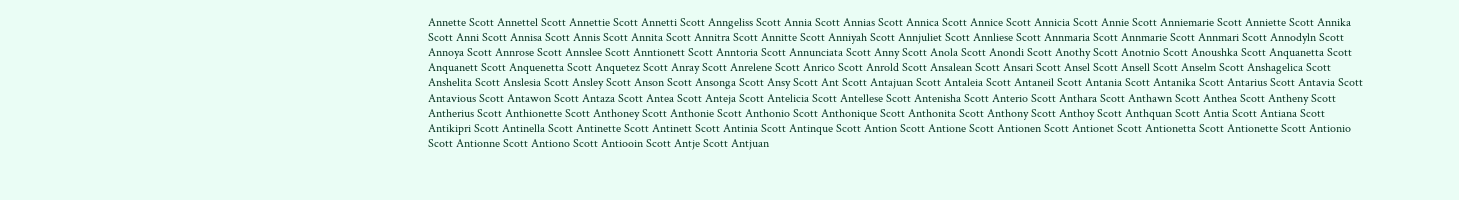Annette Scott Annettel Scott Annettie Scott Annetti Scott Anngeliss Scott Annia Scott Annias Scott Annica Scott Annice Scott Annicia Scott Annie Scott Anniemarie Scott Anniette Scott Annika Scott Anni Scott Annisa Scott Annis Scott Annita Scott Annitra Scott Annitte Scott Anniyah Scott Annjuliet Scott Annliese Scott Annmaria Scott Annmarie Scott Annmari Scott Annodyln Scott Annoya Scott Annrose Scott Annslee Scott Anntionett Scott Anntoria Scott Annunciata Scott Anny Scott Anola Scott Anondi Scott Anothy Scott Anotnio Scott Anoushka Scott Anquanetta Scott Anquanett Scott Anquenetta Scott Anquetez Scott Anray Scott Anrelene Scott Anrico Scott Anrold Scott Ansalean Scott Ansari Scott Ansel Scott Ansell Scott Anselm Scott Anshagelica Scott Anshelita Scott Anslesia Scott Ansley Scott Anson Scott Ansonga Scott Ansy Scott Ant Scott Antajuan Scott Antaleia Scott Antaneil Scott Antania Scott Antanika Scott Antarius Scott Antavia Scott Antavious Scott Antawon Scott Antaza Scott Antea Scott Anteja Scott Antelicia Scott Antellese Scott Antenisha Scott Anterio Scott Anthara Scott Anthawn Scott Anthea Scott Antheny Scott Antherius Scott Anthionette Scott Anthoney Scott Anthonie Scott Anthonio Scott Anthonique Scott Anthonita Scott Anthony Scott Anthoy Scott Anthquan Scott Antia Scott Antiana Scott Antikipri Scott Antinella Scott Antinette Scott Antinett Scott Antinia Scott Antinque Scott Antion Scott Antione Scott Antionen Scott Antionet Scott Antionetta Scott Antionette Scott Antionio Scott Antionne Scott Antiono Scott Antiooin Scott Antje Scott Antjuan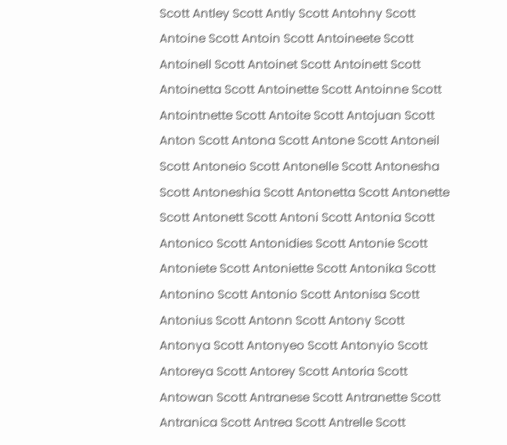Scott Antley Scott Antly Scott Antohny Scott Antoine Scott Antoin Scott Antoineete Scott Antoinell Scott Antoinet Scott Antoinett Scott Antoinetta Scott Antoinette Scott Antoinne Scott Antointnette Scott Antoite Scott Antojuan Scott Anton Scott Antona Scott Antone Scott Antoneil Scott Antoneio Scott Antonelle Scott Antonesha Scott Antoneshia Scott Antonetta Scott Antonette Scott Antonett Scott Antoni Scott Antonia Scott Antonico Scott Antonidies Scott Antonie Scott Antoniete Scott Antoniette Scott Antonika Scott Antonino Scott Antonio Scott Antonisa Scott Antonius Scott Antonn Scott Antony Scott Antonya Scott Antonyeo Scott Antonyio Scott Antoreya Scott Antorey Scott Antoria Scott Antowan Scott Antranese Scott Antranette Scott Antranica Scott Antrea Scott Antrelle Scott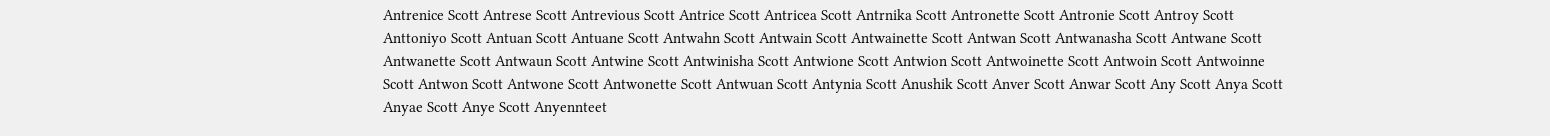Antrenice Scott Antrese Scott Antrevious Scott Antrice Scott Antricea Scott Antrnika Scott Antronette Scott Antronie Scott Antroy Scott Anttoniyo Scott Antuan Scott Antuane Scott Antwahn Scott Antwain Scott Antwainette Scott Antwan Scott Antwanasha Scott Antwane Scott Antwanette Scott Antwaun Scott Antwine Scott Antwinisha Scott Antwione Scott Antwion Scott Antwoinette Scott Antwoin Scott Antwoinne Scott Antwon Scott Antwone Scott Antwonette Scott Antwuan Scott Antynia Scott Anushik Scott Anver Scott Anwar Scott Any Scott Anya Scott Anyae Scott Anye Scott Anyennteet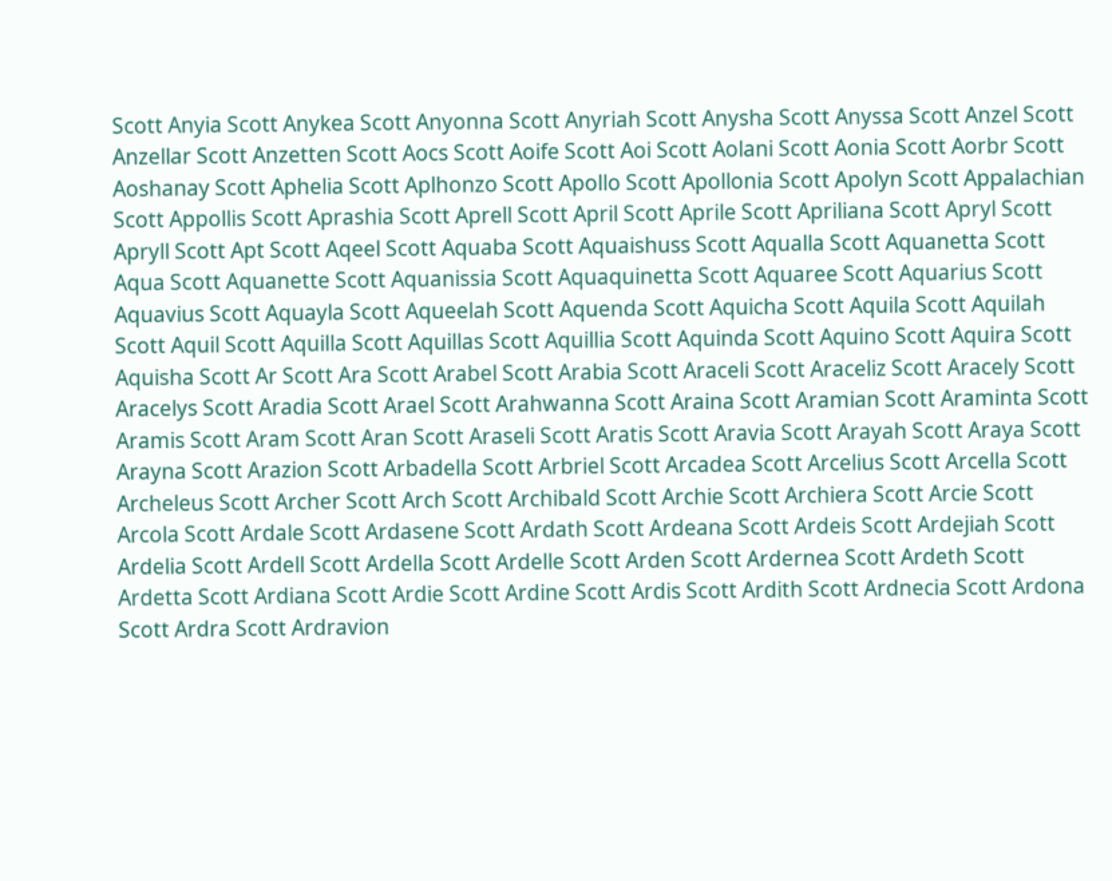Scott Anyia Scott Anykea Scott Anyonna Scott Anyriah Scott Anysha Scott Anyssa Scott Anzel Scott Anzellar Scott Anzetten Scott Aocs Scott Aoife Scott Aoi Scott Aolani Scott Aonia Scott Aorbr Scott Aoshanay Scott Aphelia Scott Aplhonzo Scott Apollo Scott Apollonia Scott Apolyn Scott Appalachian Scott Appollis Scott Aprashia Scott Aprell Scott April Scott Aprile Scott Apriliana Scott Apryl Scott Apryll Scott Apt Scott Aqeel Scott Aquaba Scott Aquaishuss Scott Aqualla Scott Aquanetta Scott Aqua Scott Aquanette Scott Aquanissia Scott Aquaquinetta Scott Aquaree Scott Aquarius Scott Aquavius Scott Aquayla Scott Aqueelah Scott Aquenda Scott Aquicha Scott Aquila Scott Aquilah Scott Aquil Scott Aquilla Scott Aquillas Scott Aquillia Scott Aquinda Scott Aquino Scott Aquira Scott Aquisha Scott Ar Scott Ara Scott Arabel Scott Arabia Scott Araceli Scott Araceliz Scott Aracely Scott Aracelys Scott Aradia Scott Arael Scott Arahwanna Scott Araina Scott Aramian Scott Araminta Scott Aramis Scott Aram Scott Aran Scott Araseli Scott Aratis Scott Aravia Scott Arayah Scott Araya Scott Arayna Scott Arazion Scott Arbadella Scott Arbriel Scott Arcadea Scott Arcelius Scott Arcella Scott Archeleus Scott Archer Scott Arch Scott Archibald Scott Archie Scott Archiera Scott Arcie Scott Arcola Scott Ardale Scott Ardasene Scott Ardath Scott Ardeana Scott Ardeis Scott Ardejiah Scott Ardelia Scott Ardell Scott Ardella Scott Ardelle Scott Arden Scott Ardernea Scott Ardeth Scott Ardetta Scott Ardiana Scott Ardie Scott Ardine Scott Ardis Scott Ardith Scott Ardnecia Scott Ardona Scott Ardra Scott Ardravion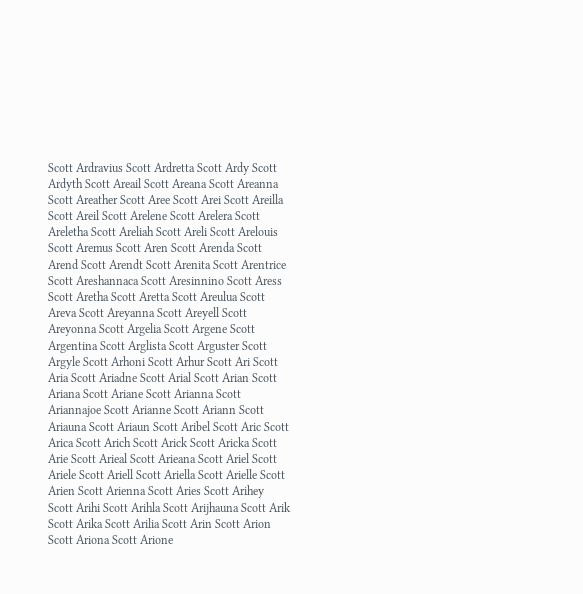Scott Ardravius Scott Ardretta Scott Ardy Scott Ardyth Scott Areail Scott Areana Scott Areanna Scott Areather Scott Aree Scott Arei Scott Areilla Scott Areil Scott Arelene Scott Arelera Scott Areletha Scott Areliah Scott Areli Scott Arelouis Scott Aremus Scott Aren Scott Arenda Scott Arend Scott Arendt Scott Arenita Scott Arentrice Scott Areshannaca Scott Aresinnino Scott Aress Scott Aretha Scott Aretta Scott Areulua Scott Areva Scott Areyanna Scott Areyell Scott Areyonna Scott Argelia Scott Argene Scott Argentina Scott Arglista Scott Arguster Scott Argyle Scott Arhoni Scott Arhur Scott Ari Scott Aria Scott Ariadne Scott Arial Scott Arian Scott Ariana Scott Ariane Scott Arianna Scott Ariannajoe Scott Arianne Scott Ariann Scott Ariauna Scott Ariaun Scott Aribel Scott Aric Scott Arica Scott Arich Scott Arick Scott Aricka Scott Arie Scott Arieal Scott Arieana Scott Ariel Scott Ariele Scott Ariell Scott Ariella Scott Arielle Scott Arien Scott Arienna Scott Aries Scott Arihey Scott Arihi Scott Arihla Scott Arijhauna Scott Arik Scott Arika Scott Arilia Scott Arin Scott Arion Scott Ariona Scott Arione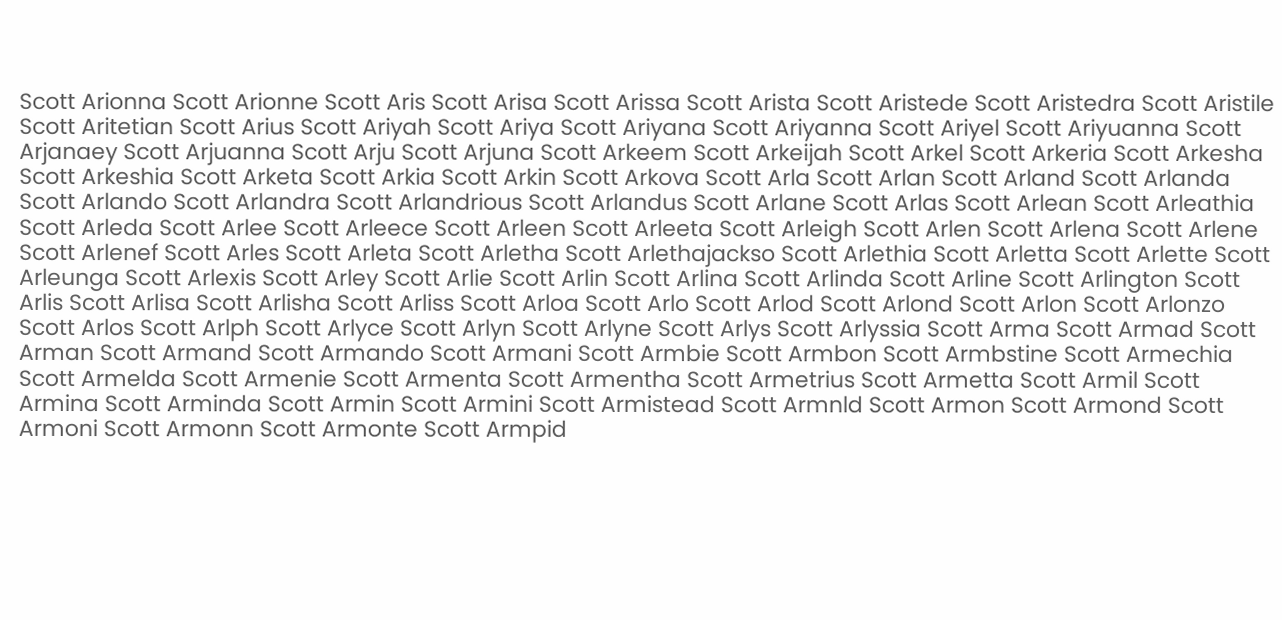Scott Arionna Scott Arionne Scott Aris Scott Arisa Scott Arissa Scott Arista Scott Aristede Scott Aristedra Scott Aristile Scott Aritetian Scott Arius Scott Ariyah Scott Ariya Scott Ariyana Scott Ariyanna Scott Ariyel Scott Ariyuanna Scott Arjanaey Scott Arjuanna Scott Arju Scott Arjuna Scott Arkeem Scott Arkeijah Scott Arkel Scott Arkeria Scott Arkesha Scott Arkeshia Scott Arketa Scott Arkia Scott Arkin Scott Arkova Scott Arla Scott Arlan Scott Arland Scott Arlanda Scott Arlando Scott Arlandra Scott Arlandrious Scott Arlandus Scott Arlane Scott Arlas Scott Arlean Scott Arleathia Scott Arleda Scott Arlee Scott Arleece Scott Arleen Scott Arleeta Scott Arleigh Scott Arlen Scott Arlena Scott Arlene Scott Arlenef Scott Arles Scott Arleta Scott Arletha Scott Arlethajackso Scott Arlethia Scott Arletta Scott Arlette Scott Arleunga Scott Arlexis Scott Arley Scott Arlie Scott Arlin Scott Arlina Scott Arlinda Scott Arline Scott Arlington Scott Arlis Scott Arlisa Scott Arlisha Scott Arliss Scott Arloa Scott Arlo Scott Arlod Scott Arlond Scott Arlon Scott Arlonzo Scott Arlos Scott Arlph Scott Arlyce Scott Arlyn Scott Arlyne Scott Arlys Scott Arlyssia Scott Arma Scott Armad Scott Arman Scott Armand Scott Armando Scott Armani Scott Armbie Scott Armbon Scott Armbstine Scott Armechia Scott Armelda Scott Armenie Scott Armenta Scott Armentha Scott Armetrius Scott Armetta Scott Armil Scott Armina Scott Arminda Scott Armin Scott Armini Scott Armistead Scott Armnld Scott Armon Scott Armond Scott Armoni Scott Armonn Scott Armonte Scott Armpid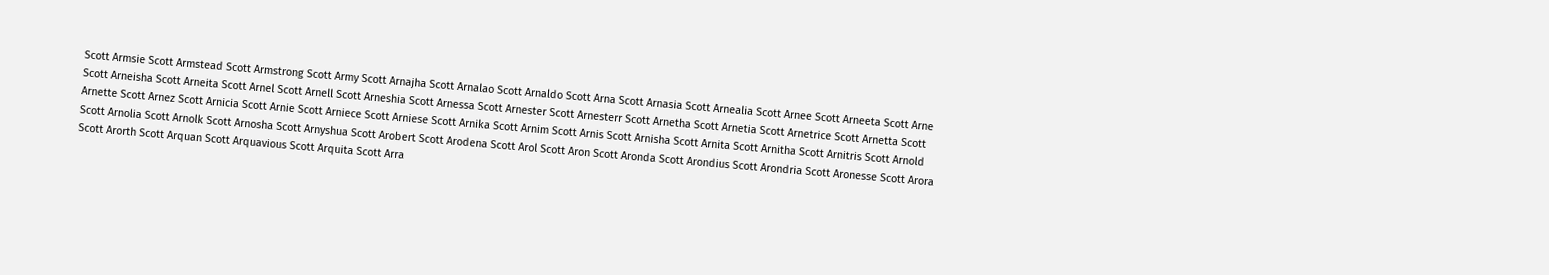Scott Armsie Scott Armstead Scott Armstrong Scott Army Scott Arnajha Scott Arnalao Scott Arnaldo Scott Arna Scott Arnasia Scott Arnealia Scott Arnee Scott Arneeta Scott Arne Scott Arneisha Scott Arneita Scott Arnel Scott Arnell Scott Arneshia Scott Arnessa Scott Arnester Scott Arnesterr Scott Arnetha Scott Arnetia Scott Arnetrice Scott Arnetta Scott Arnette Scott Arnez Scott Arnicia Scott Arnie Scott Arniece Scott Arniese Scott Arnika Scott Arnim Scott Arnis Scott Arnisha Scott Arnita Scott Arnitha Scott Arnitris Scott Arnold Scott Arnolia Scott Arnolk Scott Arnosha Scott Arnyshua Scott Arobert Scott Arodena Scott Arol Scott Aron Scott Aronda Scott Arondius Scott Arondria Scott Aronesse Scott Arora Scott Arorth Scott Arquan Scott Arquavious Scott Arquita Scott Arra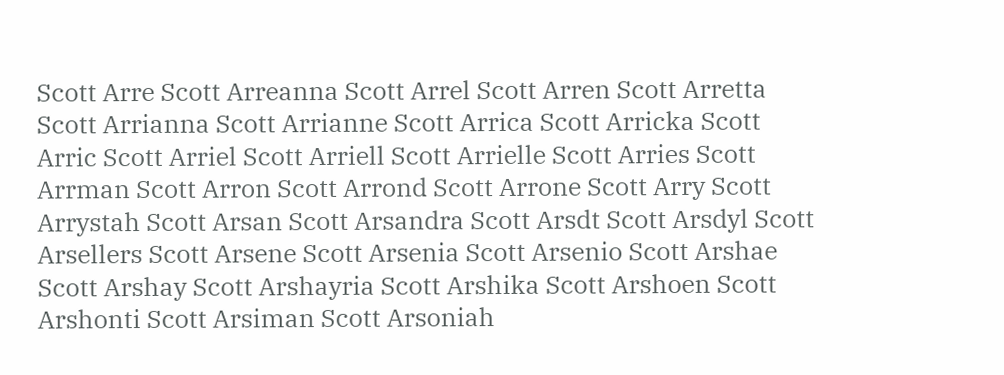Scott Arre Scott Arreanna Scott Arrel Scott Arren Scott Arretta Scott Arrianna Scott Arrianne Scott Arrica Scott Arricka Scott Arric Scott Arriel Scott Arriell Scott Arrielle Scott Arries Scott Arrman Scott Arron Scott Arrond Scott Arrone Scott Arry Scott Arrystah Scott Arsan Scott Arsandra Scott Arsdt Scott Arsdyl Scott Arsellers Scott Arsene Scott Arsenia Scott Arsenio Scott Arshae Scott Arshay Scott Arshayria Scott Arshika Scott Arshoen Scott Arshonti Scott Arsiman Scott Arsoniah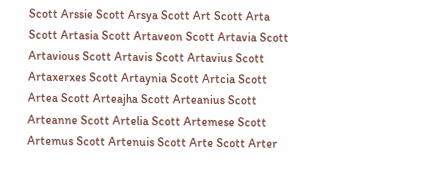Scott Arssie Scott Arsya Scott Art Scott Arta Scott Artasia Scott Artaveon Scott Artavia Scott Artavious Scott Artavis Scott Artavius Scott Artaxerxes Scott Artaynia Scott Artcia Scott Artea Scott Arteajha Scott Arteanius Scott Arteanne Scott Artelia Scott Artemese Scott Artemus Scott Artenuis Scott Arte Scott Arter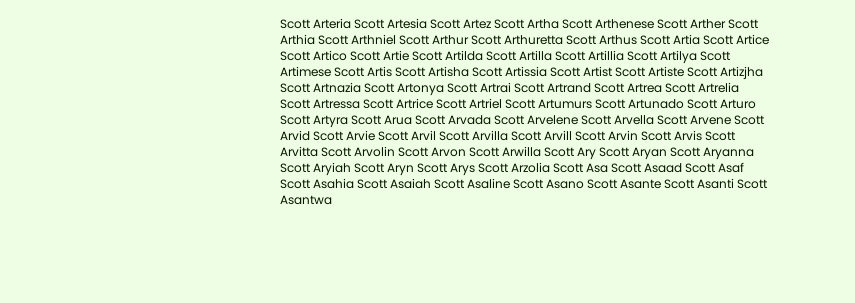Scott Arteria Scott Artesia Scott Artez Scott Artha Scott Arthenese Scott Arther Scott Arthia Scott Arthniel Scott Arthur Scott Arthuretta Scott Arthus Scott Artia Scott Artice Scott Artico Scott Artie Scott Artilda Scott Artilla Scott Artillia Scott Artilya Scott Artimese Scott Artis Scott Artisha Scott Artissia Scott Artist Scott Artiste Scott Artizjha Scott Artnazia Scott Artonya Scott Artrai Scott Artrand Scott Artrea Scott Artrelia Scott Artressa Scott Artrice Scott Artriel Scott Artumurs Scott Artunado Scott Arturo Scott Artyra Scott Arua Scott Arvada Scott Arvelene Scott Arvella Scott Arvene Scott Arvid Scott Arvie Scott Arvil Scott Arvilla Scott Arvill Scott Arvin Scott Arvis Scott Arvitta Scott Arvolin Scott Arvon Scott Arwilla Scott Ary Scott Aryan Scott Aryanna Scott Aryiah Scott Aryn Scott Arys Scott Arzolia Scott Asa Scott Asaad Scott Asaf Scott Asahia Scott Asaiah Scott Asaline Scott Asano Scott Asante Scott Asanti Scott Asantwa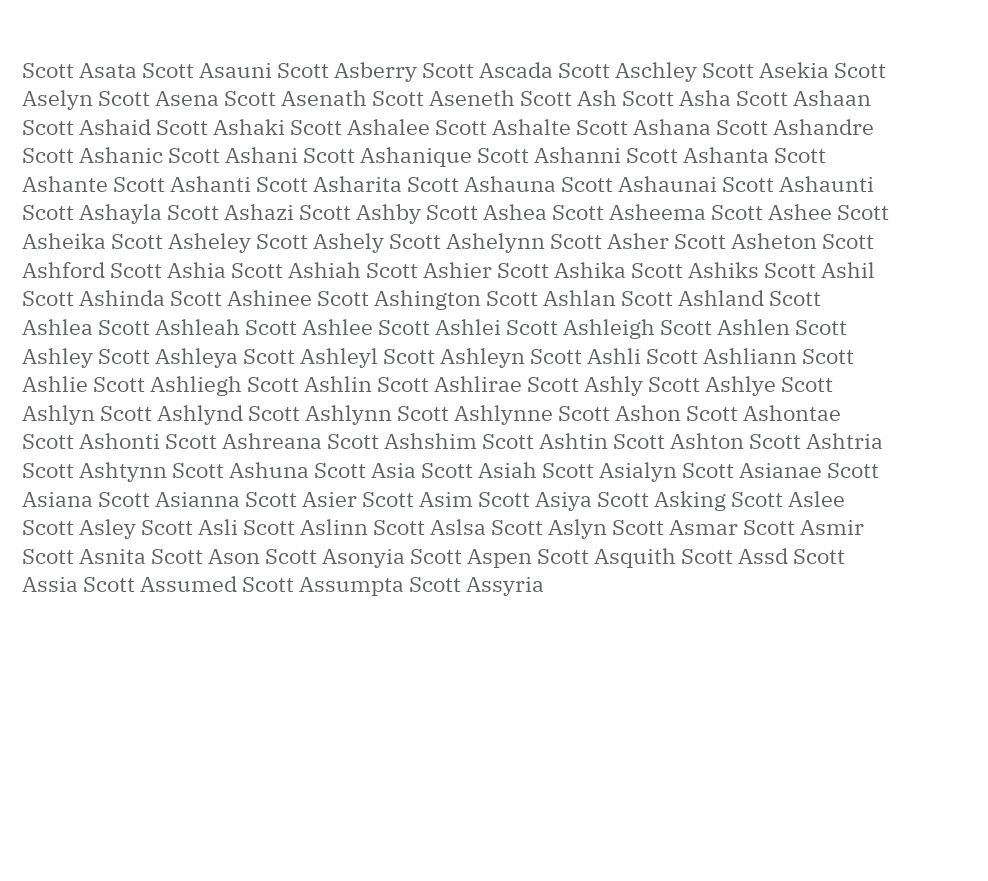Scott Asata Scott Asauni Scott Asberry Scott Ascada Scott Aschley Scott Asekia Scott Aselyn Scott Asena Scott Asenath Scott Aseneth Scott Ash Scott Asha Scott Ashaan Scott Ashaid Scott Ashaki Scott Ashalee Scott Ashalte Scott Ashana Scott Ashandre Scott Ashanic Scott Ashani Scott Ashanique Scott Ashanni Scott Ashanta Scott Ashante Scott Ashanti Scott Asharita Scott Ashauna Scott Ashaunai Scott Ashaunti Scott Ashayla Scott Ashazi Scott Ashby Scott Ashea Scott Asheema Scott Ashee Scott Asheika Scott Asheley Scott Ashely Scott Ashelynn Scott Asher Scott Asheton Scott Ashford Scott Ashia Scott Ashiah Scott Ashier Scott Ashika Scott Ashiks Scott Ashil Scott Ashinda Scott Ashinee Scott Ashington Scott Ashlan Scott Ashland Scott Ashlea Scott Ashleah Scott Ashlee Scott Ashlei Scott Ashleigh Scott Ashlen Scott Ashley Scott Ashleya Scott Ashleyl Scott Ashleyn Scott Ashli Scott Ashliann Scott Ashlie Scott Ashliegh Scott Ashlin Scott Ashlirae Scott Ashly Scott Ashlye Scott Ashlyn Scott Ashlynd Scott Ashlynn Scott Ashlynne Scott Ashon Scott Ashontae Scott Ashonti Scott Ashreana Scott Ashshim Scott Ashtin Scott Ashton Scott Ashtria Scott Ashtynn Scott Ashuna Scott Asia Scott Asiah Scott Asialyn Scott Asianae Scott Asiana Scott Asianna Scott Asier Scott Asim Scott Asiya Scott Asking Scott Aslee Scott Asley Scott Asli Scott Aslinn Scott Aslsa Scott Aslyn Scott Asmar Scott Asmir Scott Asnita Scott Ason Scott Asonyia Scott Aspen Scott Asquith Scott Assd Scott Assia Scott Assumed Scott Assumpta Scott Assyria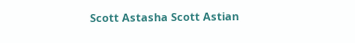Scott Astasha Scott Astian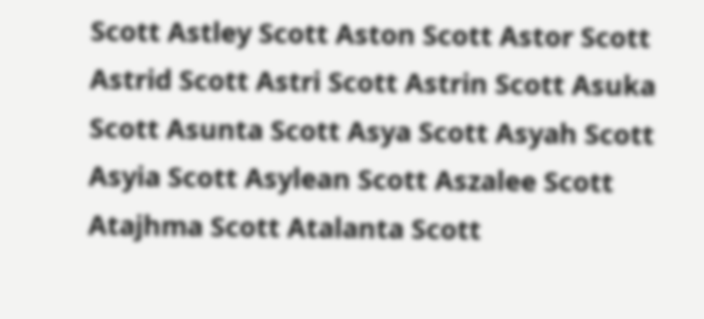Scott Astley Scott Aston Scott Astor Scott Astrid Scott Astri Scott Astrin Scott Asuka Scott Asunta Scott Asya Scott Asyah Scott Asyia Scott Asylean Scott Aszalee Scott Atajhma Scott Atalanta Scott